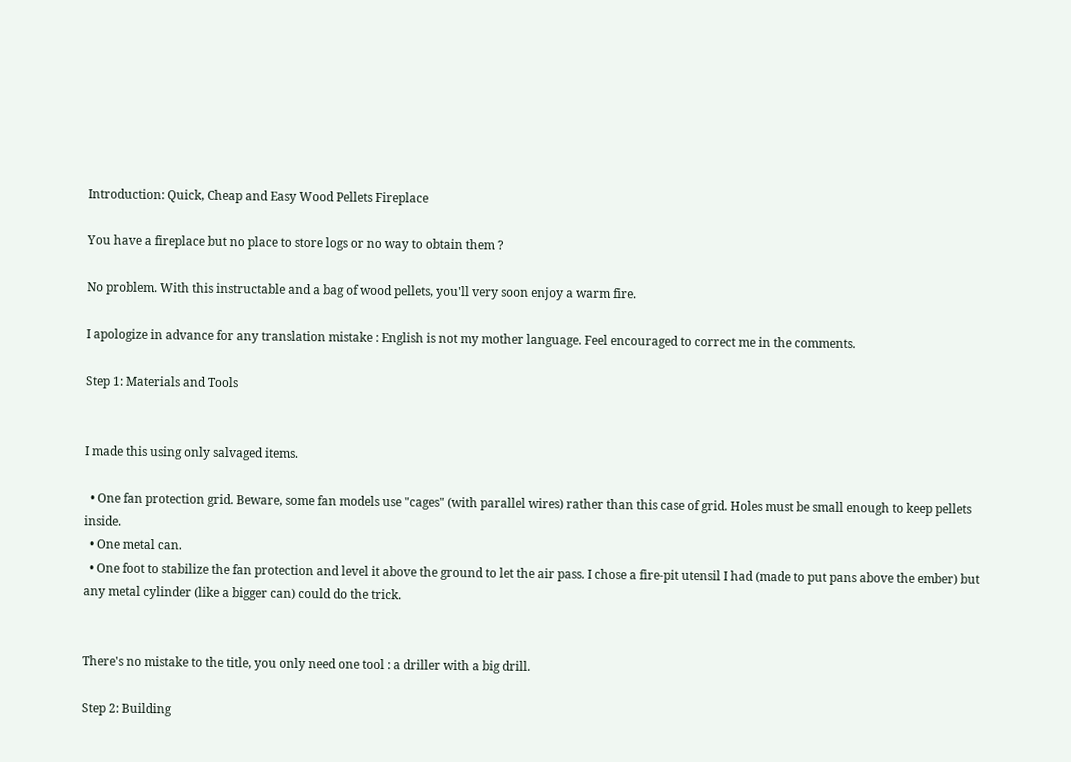Introduction: Quick, Cheap and Easy Wood Pellets Fireplace

You have a fireplace but no place to store logs or no way to obtain them ?

No problem. With this instructable and a bag of wood pellets, you'll very soon enjoy a warm fire.

I apologize in advance for any translation mistake : English is not my mother language. Feel encouraged to correct me in the comments.

Step 1: Materials and Tools


I made this using only salvaged items.

  • One fan protection grid. Beware, some fan models use "cages" (with parallel wires) rather than this case of grid. Holes must be small enough to keep pellets inside.
  • One metal can.
  • One foot to stabilize the fan protection and level it above the ground to let the air pass. I chose a fire-pit utensil I had (made to put pans above the ember) but any metal cylinder (like a bigger can) could do the trick.


There's no mistake to the title, you only need one tool : a driller with a big drill.

Step 2: Building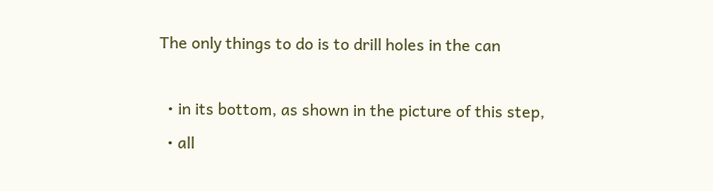The only things to do is to drill holes in the can

  • in its bottom, as shown in the picture of this step,
  • all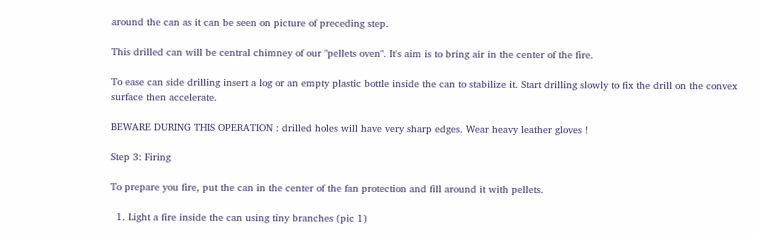around the can as it can be seen on picture of preceding step.

This drilled can will be central chimney of our "pellets oven". It's aim is to bring air in the center of the fire.

To ease can side drilling insert a log or an empty plastic bottle inside the can to stabilize it. Start drilling slowly to fix the drill on the convex surface then accelerate.

BEWARE DURING THIS OPERATION : drilled holes will have very sharp edges. Wear heavy leather gloves !

Step 3: Firing

To prepare you fire, put the can in the center of the fan protection and fill around it with pellets.

  1. Light a fire inside the can using tiny branches (pic 1)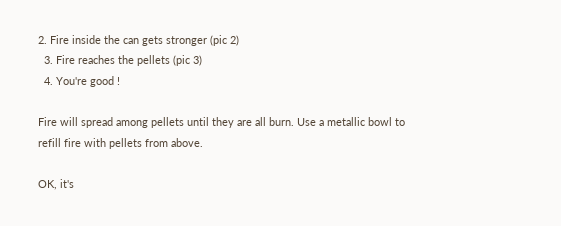2. Fire inside the can gets stronger (pic 2)
  3. Fire reaches the pellets (pic 3)
  4. You're good !

Fire will spread among pellets until they are all burn. Use a metallic bowl to refill fire with pellets from above.

OK, it's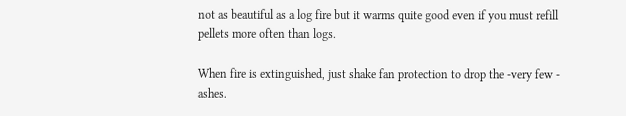not as beautiful as a log fire but it warms quite good even if you must refill pellets more often than logs.

When fire is extinguished, just shake fan protection to drop the -very few - ashes.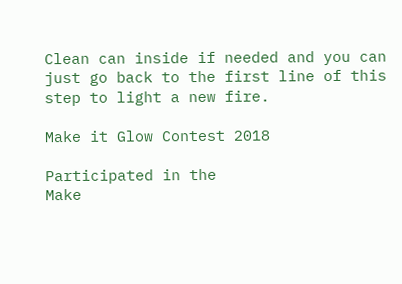Clean can inside if needed and you can just go back to the first line of this step to light a new fire.

Make it Glow Contest 2018

Participated in the
Make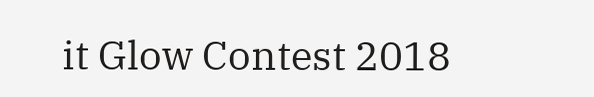it Glow Contest 2018